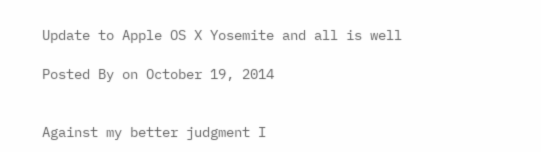Update to Apple OS X Yosemite and all is well

Posted By on October 19, 2014


Against my better judgment I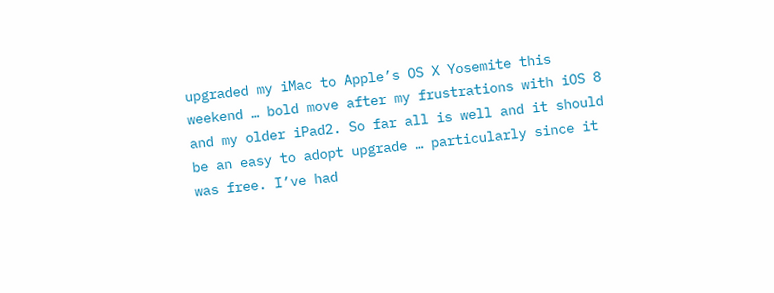upgraded my iMac to Apple’s OS X Yosemite this weekend … bold move after my frustrations with iOS 8 and my older iPad2. So far all is well and it should be an easy to adopt upgrade … particularly since it was free. I’ve had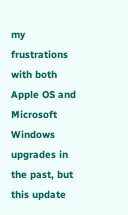my frustrations with both Apple OS and Microsoft Windows upgrades in the past, but this update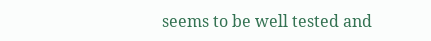seems to be well tested and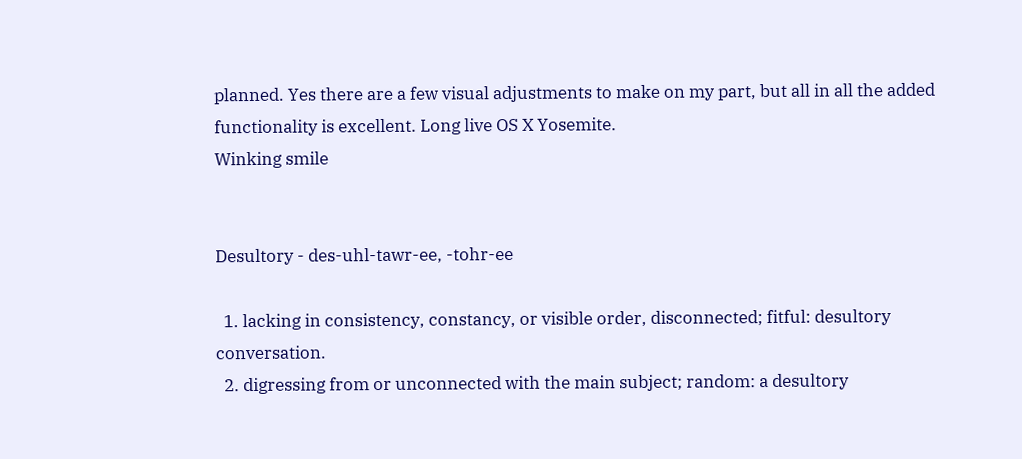planned. Yes there are a few visual adjustments to make on my part, but all in all the added functionality is excellent. Long live OS X Yosemite.
Winking smile


Desultory - des-uhl-tawr-ee, -tohr-ee

  1. lacking in consistency, constancy, or visible order, disconnected; fitful: desultory conversation.
  2. digressing from or unconnected with the main subject; random: a desultory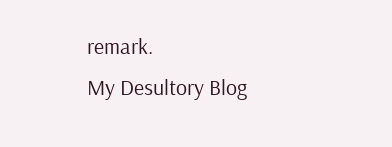remark.
My Desultory Blog